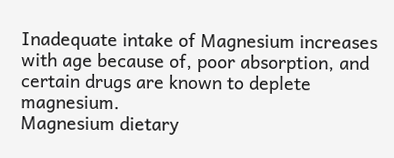Inadequate intake of Magnesium increases with age because of, poor absorption, and certain drugs are known to deplete magnesium.
Magnesium dietary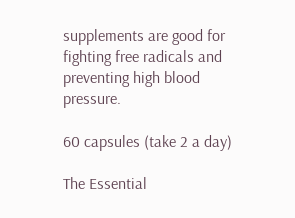supplements are good for fighting free radicals and preventing high blood pressure.

60 capsules (take 2 a day)

The Essential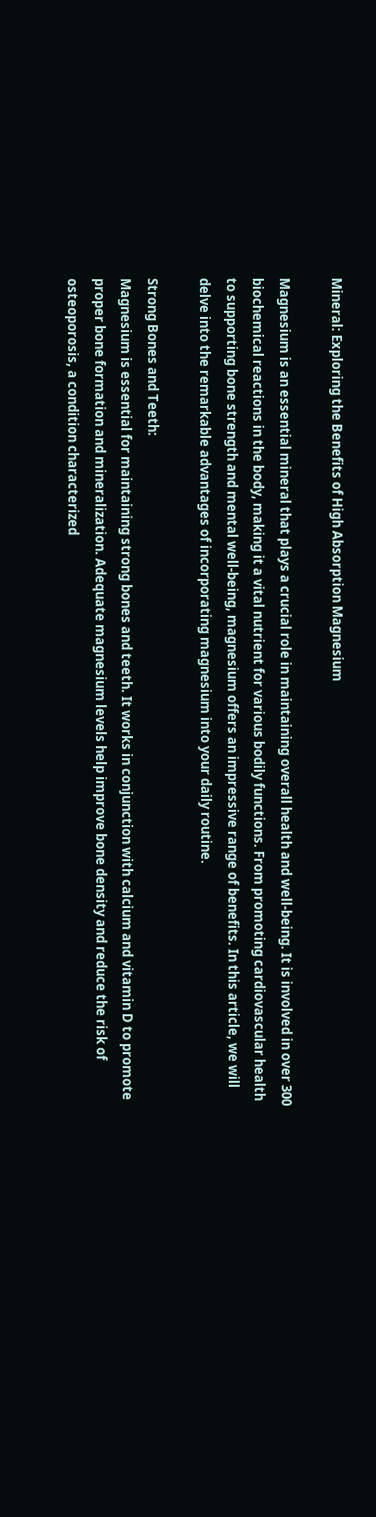Mineral: Exploring the Benefits of High Absorption Magnesium

Magnesium is an essential mineral that plays a crucial role in maintaining overall health and well-being. It is involved in over 300 biochemical reactions in the body, making it a vital nutrient for various bodily functions. From promoting cardiovascular health to supporting bone strength and mental well-being, magnesium offers an impressive range of benefits. In this article, we will delve into the remarkable advantages of incorporating magnesium into your daily routine.

Strong Bones and Teeth:
Magnesium is essential for maintaining strong bones and teeth. It works in conjunction with calcium and vitamin D to promote proper bone formation and mineralization. Adequate magnesium levels help improve bone density and reduce the risk of osteoporosis, a condition characterized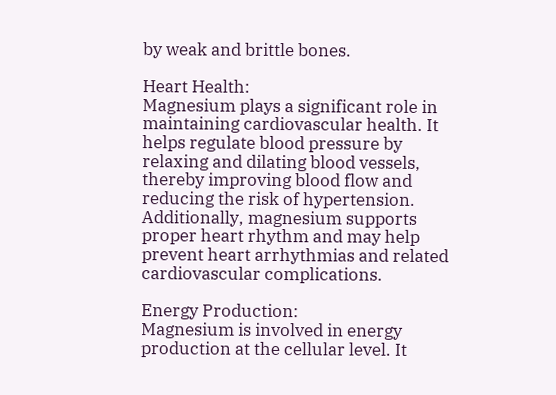by weak and brittle bones.

Heart Health:
Magnesium plays a significant role in maintaining cardiovascular health. It helps regulate blood pressure by relaxing and dilating blood vessels, thereby improving blood flow and reducing the risk of hypertension. Additionally, magnesium supports proper heart rhythm and may help prevent heart arrhythmias and related cardiovascular complications.

Energy Production:
Magnesium is involved in energy production at the cellular level. It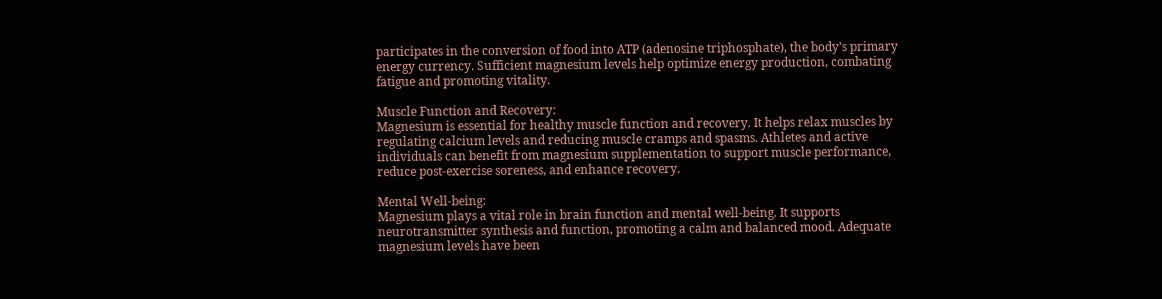participates in the conversion of food into ATP (adenosine triphosphate), the body’s primary energy currency. Sufficient magnesium levels help optimize energy production, combating fatigue and promoting vitality.

Muscle Function and Recovery:
Magnesium is essential for healthy muscle function and recovery. It helps relax muscles by regulating calcium levels and reducing muscle cramps and spasms. Athletes and active individuals can benefit from magnesium supplementation to support muscle performance, reduce post-exercise soreness, and enhance recovery.

Mental Well-being:
Magnesium plays a vital role in brain function and mental well-being. It supports neurotransmitter synthesis and function, promoting a calm and balanced mood. Adequate magnesium levels have been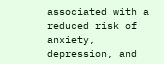associated with a reduced risk of anxiety, depression, and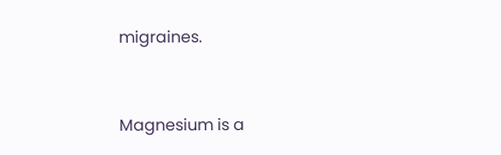migraines.


Magnesium is a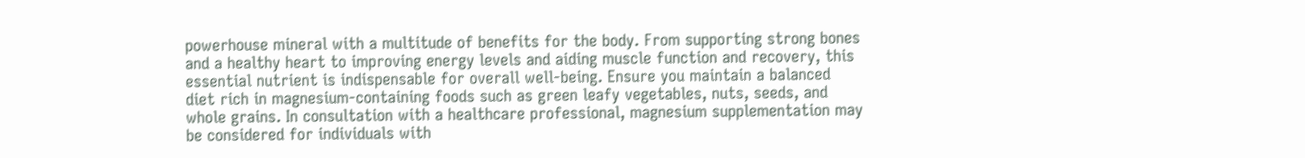powerhouse mineral with a multitude of benefits for the body. From supporting strong bones and a healthy heart to improving energy levels and aiding muscle function and recovery, this essential nutrient is indispensable for overall well-being. Ensure you maintain a balanced diet rich in magnesium-containing foods such as green leafy vegetables, nuts, seeds, and whole grains. In consultation with a healthcare professional, magnesium supplementation may be considered for individuals with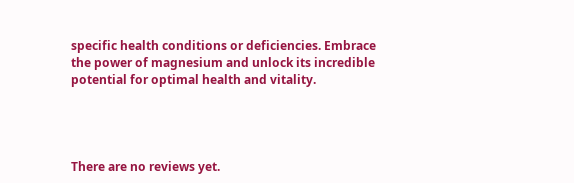specific health conditions or deficiencies. Embrace the power of magnesium and unlock its incredible potential for optimal health and vitality.




There are no reviews yet.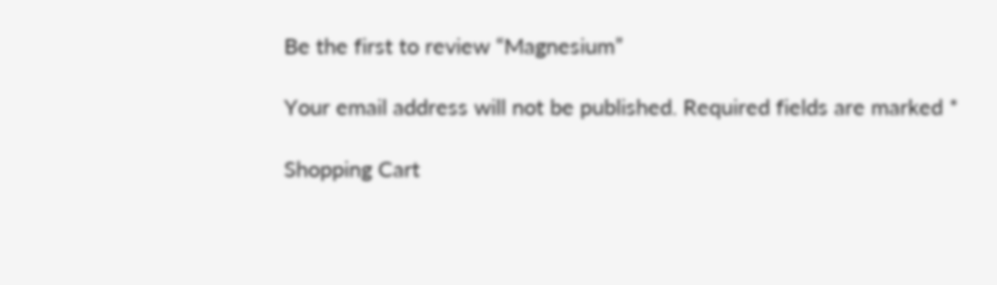Be the first to review “Magnesium”

Your email address will not be published. Required fields are marked *

Shopping Cart